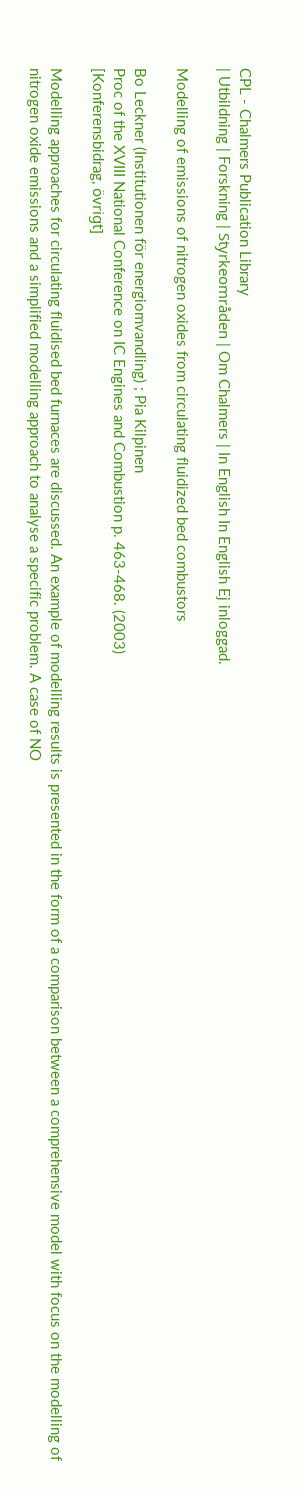CPL - Chalmers Publication Library
| Utbildning | Forskning | Styrkeområden | Om Chalmers | In English In English Ej inloggad.

Modelling of emissions of nitrogen oxides from circulating fluidized bed combustors

Bo Leckner (Institutionen för energiomvandling) ; Pia Kilpinen
Proc of the XVIII National Conference on IC Engines and Combustion p. 463-468. (2003)
[Konferensbidrag, övrigt]

Modelling approaches for circulating fluidised bed furnaces are discussed. An example of modelling results is presented in the form of a comparison between a comprehensive model with focus on the modelling of nitrogen oxide emissions and a simplified modelling approach to analyse a specific problem. A case of NO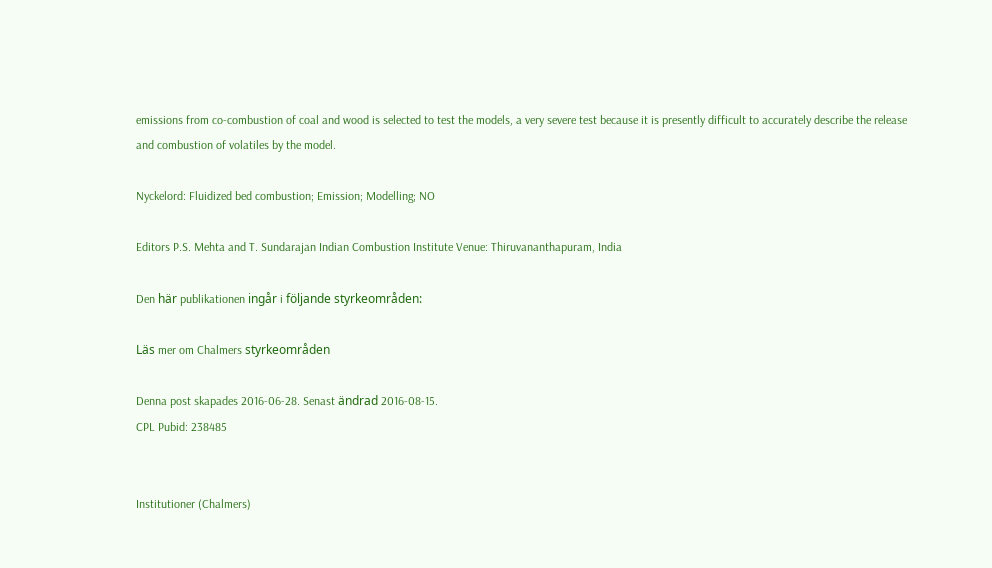emissions from co-combustion of coal and wood is selected to test the models, a very severe test because it is presently difficult to accurately describe the release and combustion of volatiles by the model.

Nyckelord: Fluidized bed combustion; Emission; Modelling; NO

Editors P.S. Mehta and T. Sundarajan Indian Combustion Institute Venue: Thiruvananthapuram, India

Den här publikationen ingår i följande styrkeområden:

Läs mer om Chalmers styrkeområden

Denna post skapades 2016-06-28. Senast ändrad 2016-08-15.
CPL Pubid: 238485


Institutioner (Chalmers)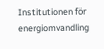Institutionen för energiomvandling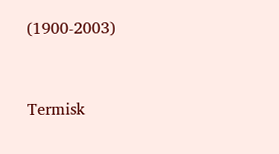(1900-2003)


Termisk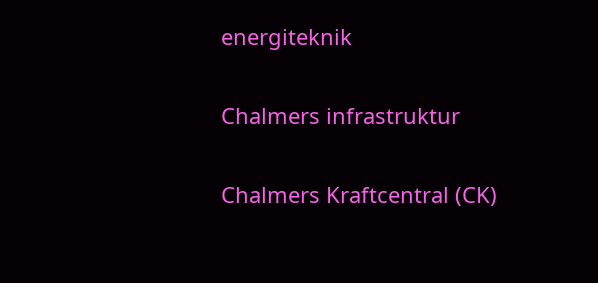energiteknik

Chalmers infrastruktur

Chalmers Kraftcentral (CK)